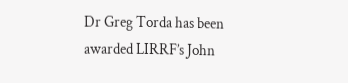Dr Greg Torda has been awarded LIRRF’s John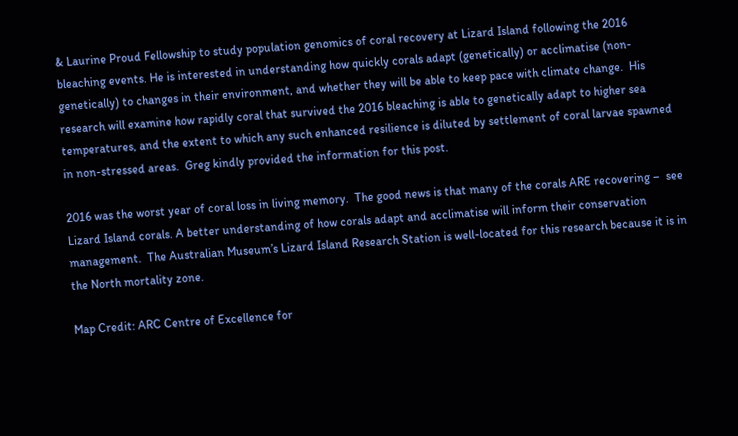& Laurine Proud Fellowship to study population genomics of coral recovery at Lizard Island following the 2016 bleaching events. He is interested in understanding how quickly corals adapt (genetically) or acclimatise (non-genetically) to changes in their environment, and whether they will be able to keep pace with climate change.  His research will examine how rapidly coral that survived the 2016 bleaching is able to genetically adapt to higher sea temperatures, and the extent to which any such enhanced resilience is diluted by settlement of coral larvae spawned in non-stressed areas.  Greg kindly provided the information for this post.

2016 was the worst year of coral loss in living memory.  The good news is that many of the corals ARE recovering –  see Lizard Island corals. A better understanding of how corals adapt and acclimatise will inform their conservation management.  The Australian Museum’s Lizard Island Research Station is well-located for this research because it is in the North mortality zone.

Map Credit: ARC Centre of Excellence for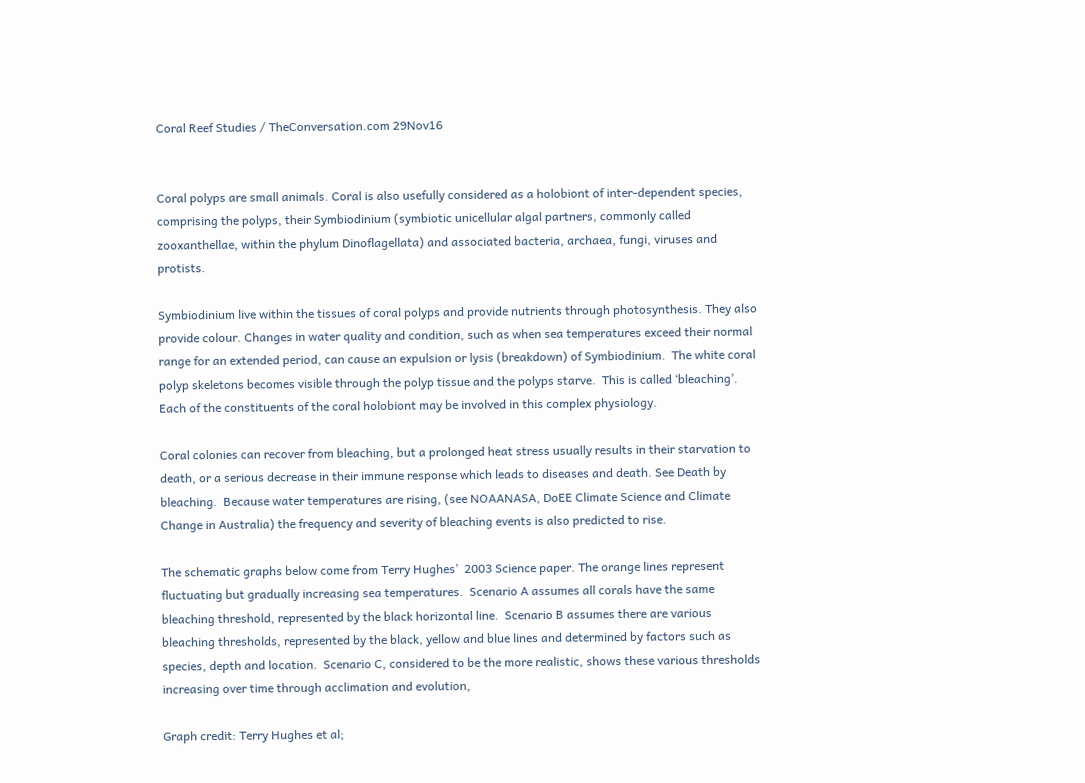Coral Reef Studies / TheConversation.com 29Nov16


Coral polyps are small animals. Coral is also usefully considered as a holobiont of inter-dependent species, comprising the polyps, their Symbiodinium (symbiotic unicellular algal partners, commonly called zooxanthellae, within the phylum Dinoflagellata) and associated bacteria, archaea, fungi, viruses and protists.

Symbiodinium live within the tissues of coral polyps and provide nutrients through photosynthesis. They also provide colour. Changes in water quality and condition, such as when sea temperatures exceed their normal range for an extended period, can cause an expulsion or lysis (breakdown) of Symbiodinium.  The white coral polyp skeletons becomes visible through the polyp tissue and the polyps starve.  This is called ‘bleaching’. Each of the constituents of the coral holobiont may be involved in this complex physiology.

Coral colonies can recover from bleaching, but a prolonged heat stress usually results in their starvation to death, or a serious decrease in their immune response which leads to diseases and death. See Death by bleaching.  Because water temperatures are rising, (see NOAANASA, DoEE Climate Science and Climate Change in Australia) the frequency and severity of bleaching events is also predicted to rise.

The schematic graphs below come from Terry Hughes’  2003 Science paper. The orange lines represent fluctuating but gradually increasing sea temperatures.  Scenario A assumes all corals have the same bleaching threshold, represented by the black horizontal line.  Scenario B assumes there are various bleaching thresholds, represented by the black, yellow and blue lines and determined by factors such as species, depth and location.  Scenario C, considered to be the more realistic, shows these various thresholds increasing over time through acclimation and evolution,

Graph credit: Terry Hughes et al;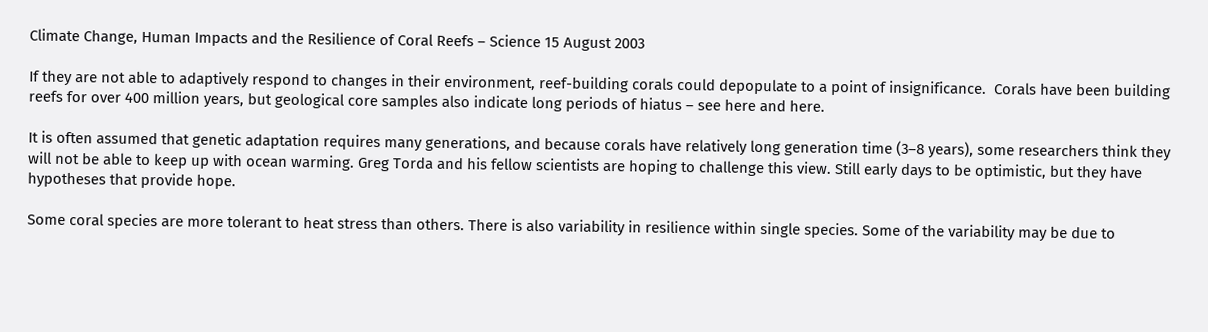Climate Change, Human Impacts and the Resilience of Coral Reefs – Science 15 August 2003

If they are not able to adaptively respond to changes in their environment, reef-building corals could depopulate to a point of insignificance.  Corals have been building reefs for over 400 million years, but geological core samples also indicate long periods of hiatus – see here and here.

It is often assumed that genetic adaptation requires many generations, and because corals have relatively long generation time (3–8 years), some researchers think they will not be able to keep up with ocean warming. Greg Torda and his fellow scientists are hoping to challenge this view. Still early days to be optimistic, but they have hypotheses that provide hope.

Some coral species are more tolerant to heat stress than others. There is also variability in resilience within single species. Some of the variability may be due to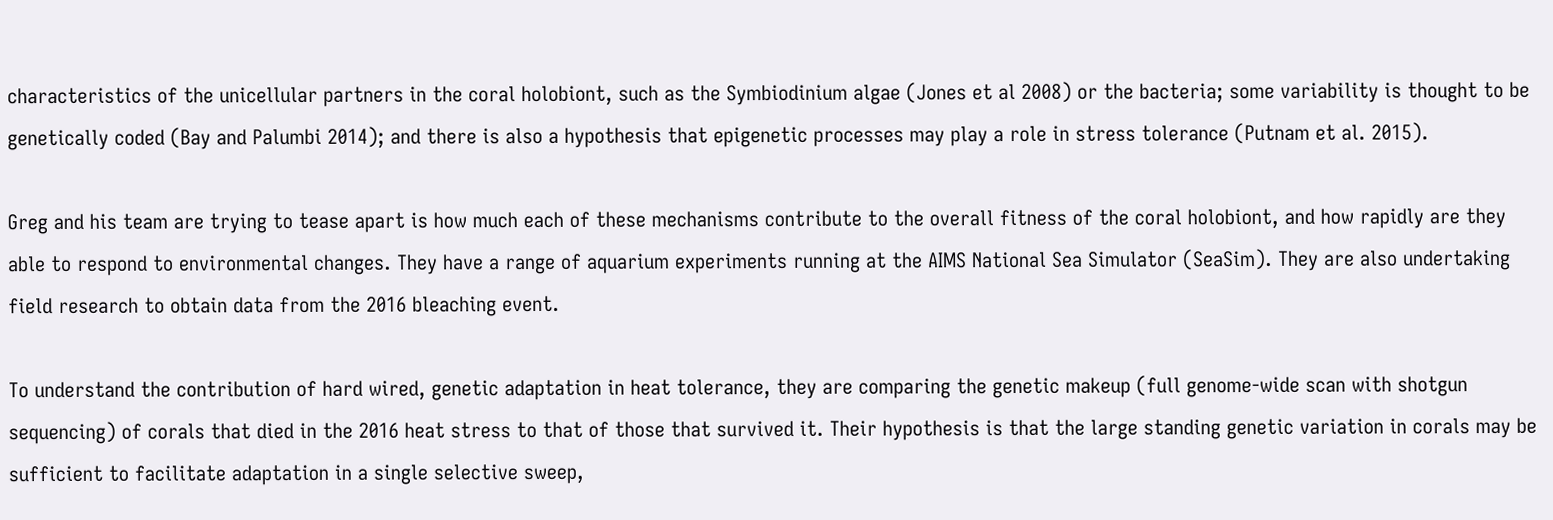characteristics of the unicellular partners in the coral holobiont, such as the Symbiodinium algae (Jones et al 2008) or the bacteria; some variability is thought to be genetically coded (Bay and Palumbi 2014); and there is also a hypothesis that epigenetic processes may play a role in stress tolerance (Putnam et al. 2015).

Greg and his team are trying to tease apart is how much each of these mechanisms contribute to the overall fitness of the coral holobiont, and how rapidly are they able to respond to environmental changes. They have a range of aquarium experiments running at the AIMS National Sea Simulator (SeaSim). They are also undertaking field research to obtain data from the 2016 bleaching event.

To understand the contribution of hard wired, genetic adaptation in heat tolerance, they are comparing the genetic makeup (full genome-wide scan with shotgun sequencing) of corals that died in the 2016 heat stress to that of those that survived it. Their hypothesis is that the large standing genetic variation in corals may be sufficient to facilitate adaptation in a single selective sweep,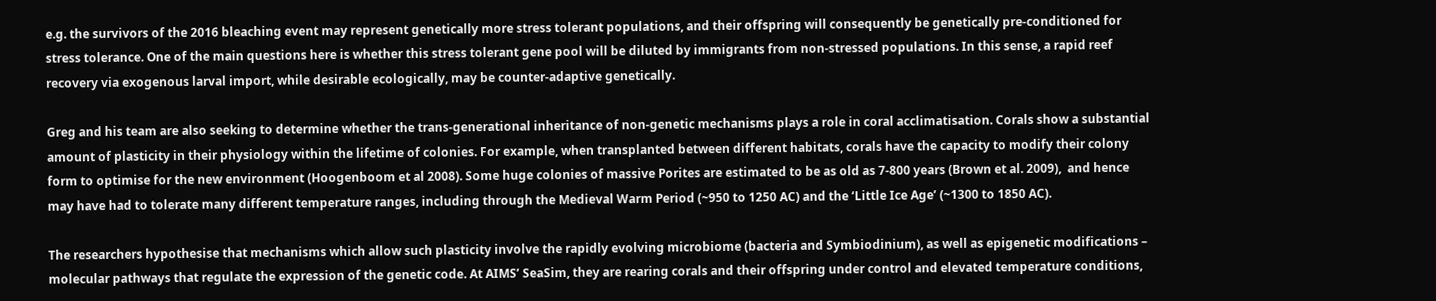e.g. the survivors of the 2016 bleaching event may represent genetically more stress tolerant populations, and their offspring will consequently be genetically pre-conditioned for stress tolerance. One of the main questions here is whether this stress tolerant gene pool will be diluted by immigrants from non-stressed populations. In this sense, a rapid reef recovery via exogenous larval import, while desirable ecologically, may be counter-adaptive genetically.

Greg and his team are also seeking to determine whether the trans-generational inheritance of non-genetic mechanisms plays a role in coral acclimatisation. Corals show a substantial amount of plasticity in their physiology within the lifetime of colonies. For example, when transplanted between different habitats, corals have the capacity to modify their colony form to optimise for the new environment (Hoogenboom et al 2008). Some huge colonies of massive Porites are estimated to be as old as 7-800 years (Brown et al. 2009),  and hence may have had to tolerate many different temperature ranges, including through the Medieval Warm Period (~950 to 1250 AC) and the ‘Little Ice Age’ (~1300 to 1850 AC).

The researchers hypothesise that mechanisms which allow such plasticity involve the rapidly evolving microbiome (bacteria and Symbiodinium), as well as epigenetic modifications – molecular pathways that regulate the expression of the genetic code. At AIMS’ SeaSim, they are rearing corals and their offspring under control and elevated temperature conditions,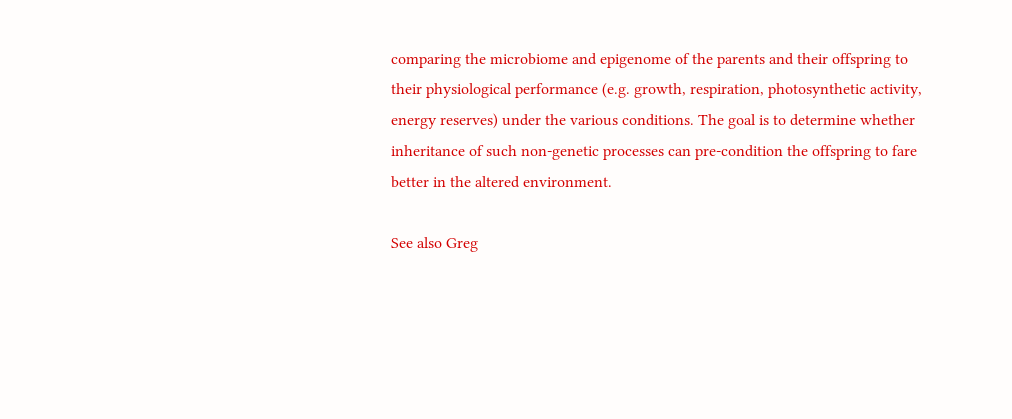comparing the microbiome and epigenome of the parents and their offspring to their physiological performance (e.g. growth, respiration, photosynthetic activity, energy reserves) under the various conditions. The goal is to determine whether inheritance of such non-genetic processes can pre-condition the offspring to fare better in the altered environment.

See also Greg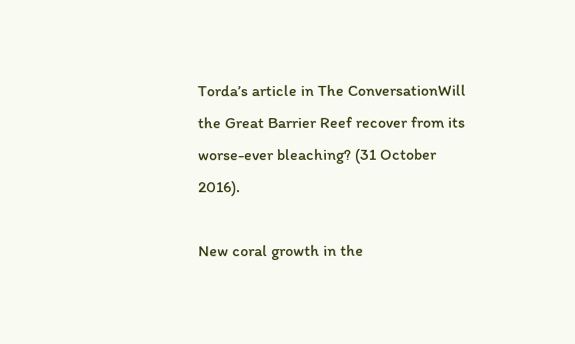Torda’s article in The ConversationWill the Great Barrier Reef recover from its worse-ever bleaching? (31 October 2016).

New coral growth in the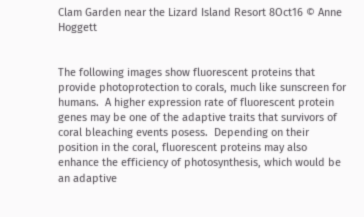Clam Garden near the Lizard Island Resort 8Oct16 © Anne Hoggett


The following images show fluorescent proteins that provide photoprotection to corals, much like sunscreen for humans.  A higher expression rate of fluorescent protein genes may be one of the adaptive traits that survivors of coral bleaching events posess.  Depending on their position in the coral, fluorescent proteins may also enhance the efficiency of photosynthesis, which would be an adaptive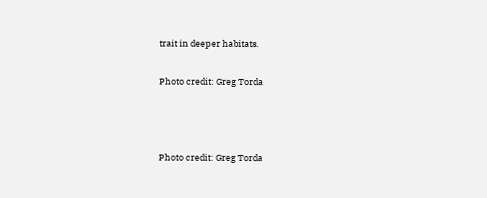trait in deeper habitats.

Photo credit: Greg Torda



Photo credit: Greg Torda